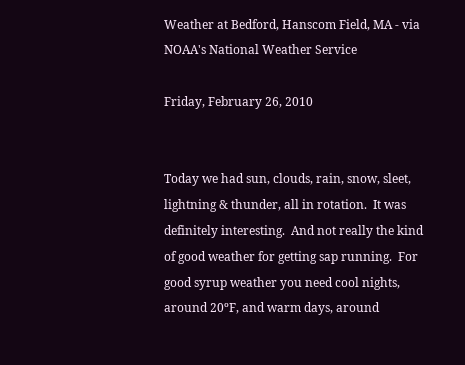Weather at Bedford, Hanscom Field, MA - via NOAA's National Weather Service

Friday, February 26, 2010


Today we had sun, clouds, rain, snow, sleet, lightning & thunder, all in rotation.  It was definitely interesting.  And not really the kind of good weather for getting sap running.  For good syrup weather you need cool nights, around 20ºF, and warm days, around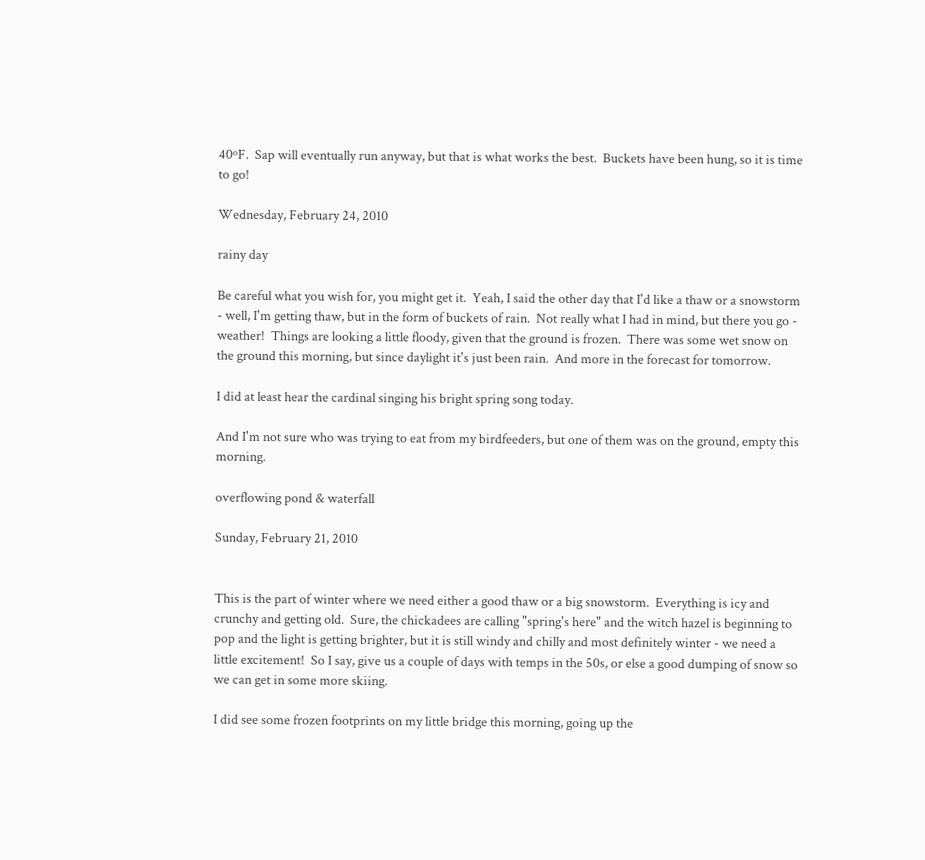40ºF.  Sap will eventually run anyway, but that is what works the best.  Buckets have been hung, so it is time to go!

Wednesday, February 24, 2010

rainy day

Be careful what you wish for, you might get it.  Yeah, I said the other day that I'd like a thaw or a snowstorm - well, I'm getting thaw, but in the form of buckets of rain.  Not really what I had in mind, but there you go - weather!  Things are looking a little floody, given that the ground is frozen.  There was some wet snow on the ground this morning, but since daylight it's just been rain.  And more in the forecast for tomorrow.

I did at least hear the cardinal singing his bright spring song today.

And I'm not sure who was trying to eat from my birdfeeders, but one of them was on the ground, empty this morning.

overflowing pond & waterfall

Sunday, February 21, 2010


This is the part of winter where we need either a good thaw or a big snowstorm.  Everything is icy and crunchy and getting old.  Sure, the chickadees are calling "spring's here" and the witch hazel is beginning to pop and the light is getting brighter, but it is still windy and chilly and most definitely winter - we need a little excitement!  So I say, give us a couple of days with temps in the 50s, or else a good dumping of snow so we can get in some more skiing.

I did see some frozen footprints on my little bridge this morning, going up the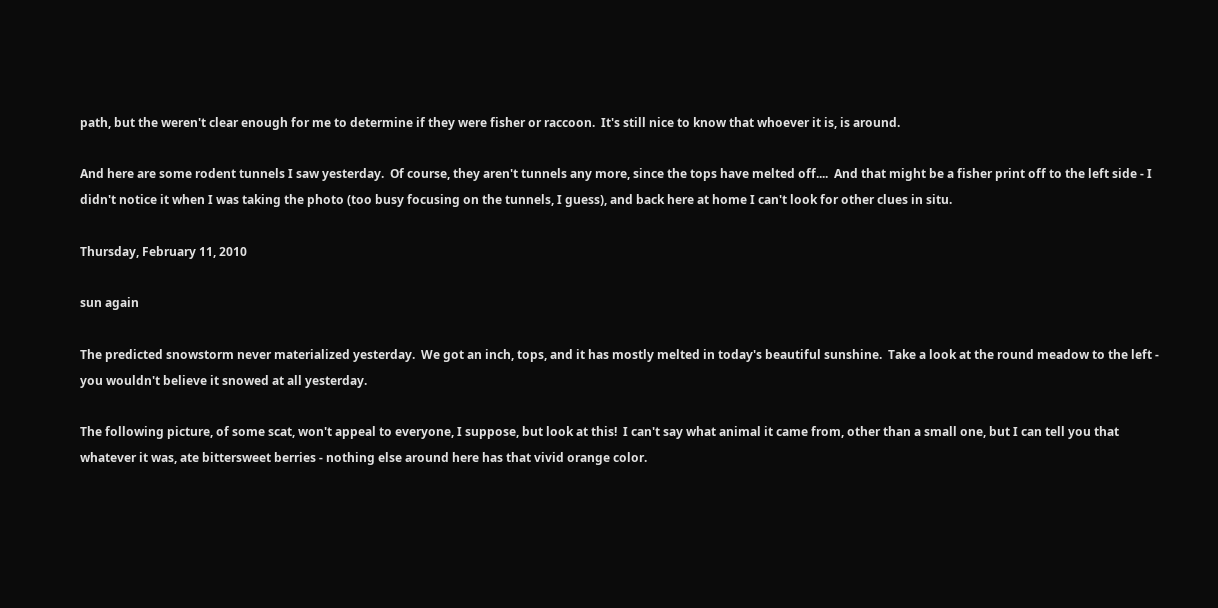path, but the weren't clear enough for me to determine if they were fisher or raccoon.  It's still nice to know that whoever it is, is around.

And here are some rodent tunnels I saw yesterday.  Of course, they aren't tunnels any more, since the tops have melted off....  And that might be a fisher print off to the left side - I didn't notice it when I was taking the photo (too busy focusing on the tunnels, I guess), and back here at home I can't look for other clues in situ.

Thursday, February 11, 2010

sun again

The predicted snowstorm never materialized yesterday.  We got an inch, tops, and it has mostly melted in today's beautiful sunshine.  Take a look at the round meadow to the left - you wouldn't believe it snowed at all yesterday.

The following picture, of some scat, won't appeal to everyone, I suppose, but look at this!  I can't say what animal it came from, other than a small one, but I can tell you that whatever it was, ate bittersweet berries - nothing else around here has that vivid orange color.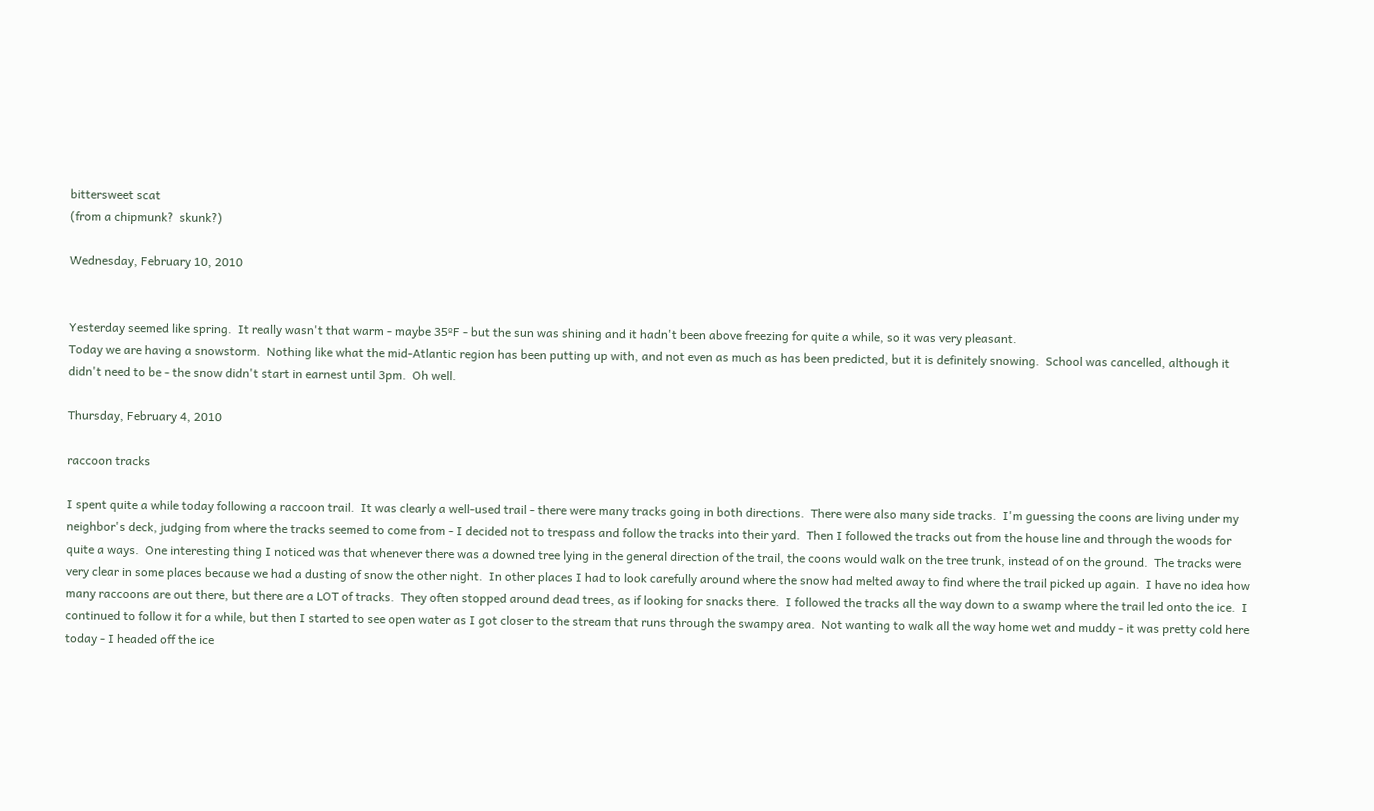bittersweet scat
(from a chipmunk?  skunk?)

Wednesday, February 10, 2010


Yesterday seemed like spring.  It really wasn't that warm - maybe 35ºF - but the sun was shining and it hadn't been above freezing for quite a while, so it was very pleasant.
Today we are having a snowstorm.  Nothing like what the mid-Atlantic region has been putting up with, and not even as much as has been predicted, but it is definitely snowing.  School was cancelled, although it didn't need to be - the snow didn't start in earnest until 3pm.  Oh well.

Thursday, February 4, 2010

raccoon tracks

I spent quite a while today following a raccoon trail.  It was clearly a well-used trail - there were many tracks going in both directions.  There were also many side tracks.  I'm guessing the coons are living under my neighbor's deck, judging from where the tracks seemed to come from - I decided not to trespass and follow the tracks into their yard.  Then I followed the tracks out from the house line and through the woods for quite a ways.  One interesting thing I noticed was that whenever there was a downed tree lying in the general direction of the trail, the coons would walk on the tree trunk, instead of on the ground.  The tracks were very clear in some places because we had a dusting of snow the other night.  In other places I had to look carefully around where the snow had melted away to find where the trail picked up again.  I have no idea how many raccoons are out there, but there are a LOT of tracks.  They often stopped around dead trees, as if looking for snacks there.  I followed the tracks all the way down to a swamp where the trail led onto the ice.  I continued to follow it for a while, but then I started to see open water as I got closer to the stream that runs through the swampy area.  Not wanting to walk all the way home wet and muddy - it was pretty cold here today - I headed off the ice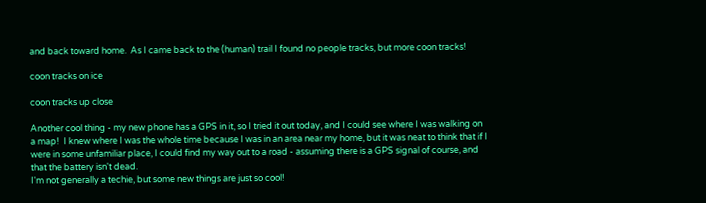and back toward home.  As I came back to the (human) trail I found no people tracks, but more coon tracks!

coon tracks on ice

coon tracks up close

Another cool thing - my new phone has a GPS in it, so I tried it out today, and I could see where I was walking on a map!  I knew where I was the whole time because I was in an area near my home, but it was neat to think that if I were in some unfamiliar place, I could find my way out to a road - assuming there is a GPS signal of course, and that the battery isn't dead.
I'm not generally a techie, but some new things are just so cool!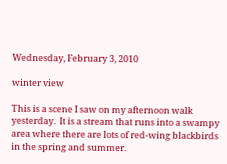Wednesday, February 3, 2010

winter view

This is a scene I saw on my afternoon walk yesterday.  It is a stream that runs into a swampy area where there are lots of red-wing blackbirds in the spring and summer.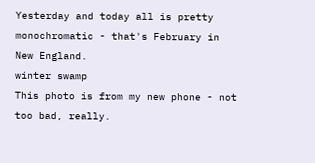Yesterday and today all is pretty monochromatic - that's February in New England.
winter swamp
This photo is from my new phone - not too bad, really.